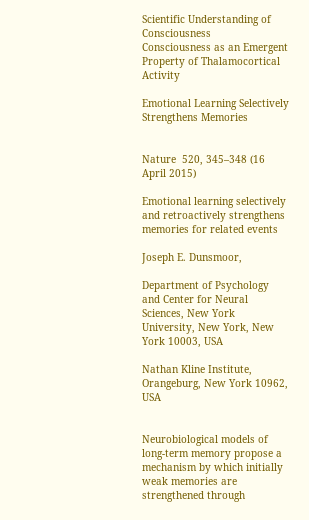Scientific Understanding of Consciousness
Consciousness as an Emergent Property of Thalamocortical Activity

Emotional Learning Selectively Strengthens Memories


Nature  520, 345–348 (16 April 2015)

Emotional learning selectively and retroactively strengthens memories for related events

Joseph E. Dunsmoor,

Department of Psychology and Center for Neural Sciences, New York University, New York, New York 10003, USA

Nathan Kline Institute, Orangeburg, New York 10962, USA


Neurobiological models of long-term memory propose a mechanism by which initially weak memories are strengthened through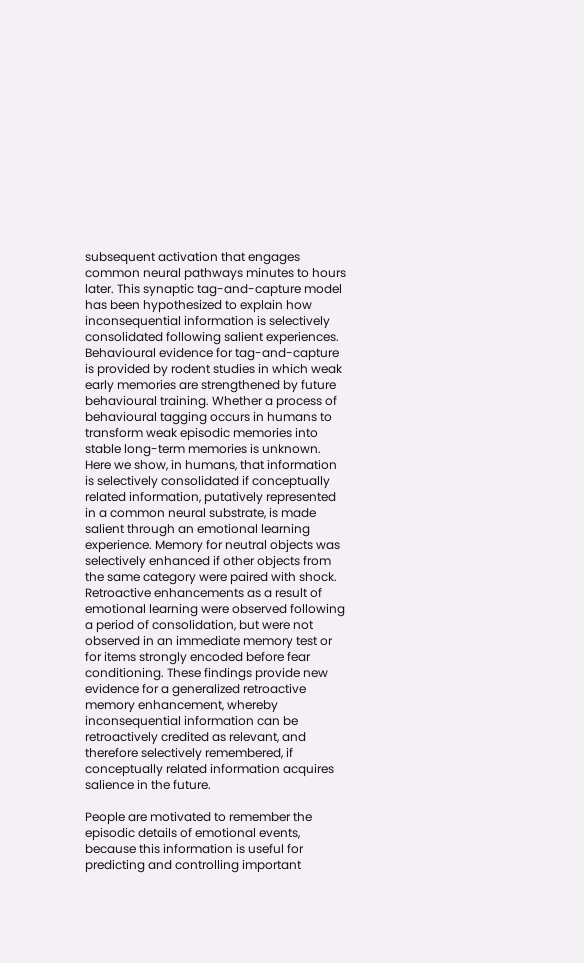subsequent activation that engages common neural pathways minutes to hours later. This synaptic tag-and-capture model has been hypothesized to explain how inconsequential information is selectively consolidated following salient experiences. Behavioural evidence for tag-and-capture is provided by rodent studies in which weak early memories are strengthened by future behavioural training. Whether a process of behavioural tagging occurs in humans to transform weak episodic memories into stable long-term memories is unknown. Here we show, in humans, that information is selectively consolidated if conceptually related information, putatively represented in a common neural substrate, is made salient through an emotional learning experience. Memory for neutral objects was selectively enhanced if other objects from the same category were paired with shock. Retroactive enhancements as a result of emotional learning were observed following a period of consolidation, but were not observed in an immediate memory test or for items strongly encoded before fear conditioning. These findings provide new evidence for a generalized retroactive memory enhancement, whereby inconsequential information can be retroactively credited as relevant, and therefore selectively remembered, if conceptually related information acquires salience in the future.

People are motivated to remember the episodic details of emotional events, because this information is useful for predicting and controlling important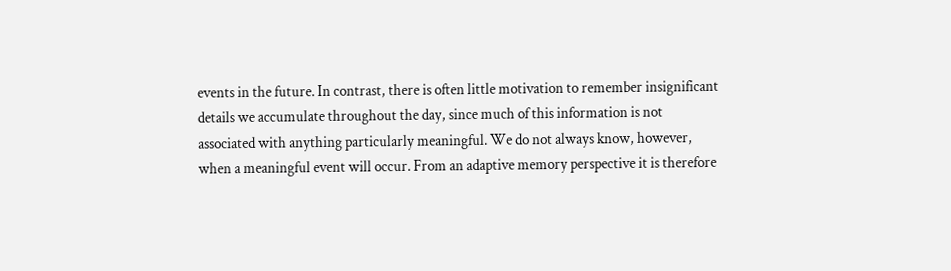events in the future. In contrast, there is often little motivation to remember insignificant details we accumulate throughout the day, since much of this information is not associated with anything particularly meaningful. We do not always know, however, when a meaningful event will occur. From an adaptive memory perspective it is therefore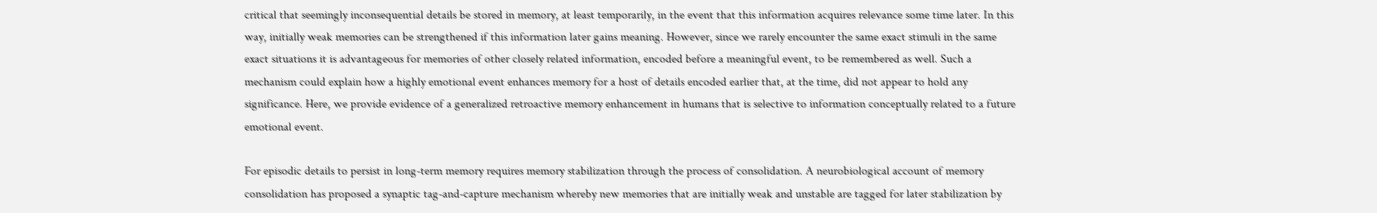critical that seemingly inconsequential details be stored in memory, at least temporarily, in the event that this information acquires relevance some time later. In this way, initially weak memories can be strengthened if this information later gains meaning. However, since we rarely encounter the same exact stimuli in the same exact situations it is advantageous for memories of other closely related information, encoded before a meaningful event, to be remembered as well. Such a mechanism could explain how a highly emotional event enhances memory for a host of details encoded earlier that, at the time, did not appear to hold any significance. Here, we provide evidence of a generalized retroactive memory enhancement in humans that is selective to information conceptually related to a future emotional event.

For episodic details to persist in long-term memory requires memory stabilization through the process of consolidation. A neurobiological account of memory consolidation has proposed a synaptic tag-and-capture mechanism whereby new memories that are initially weak and unstable are tagged for later stabilization by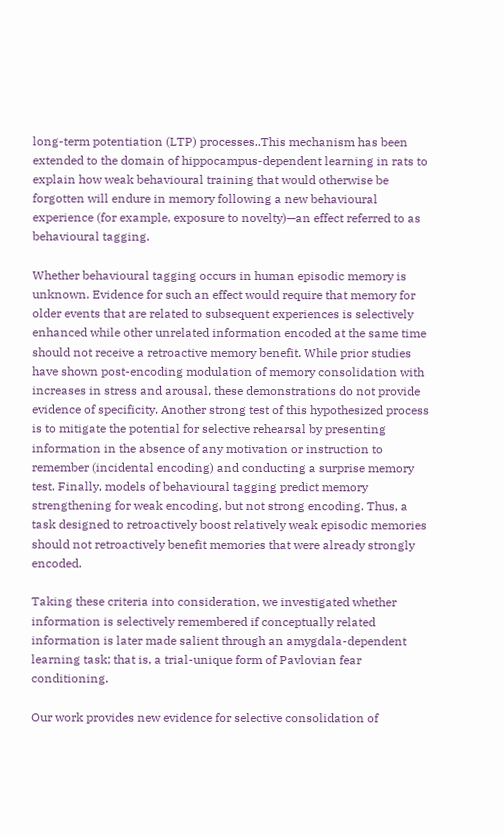long-term potentiation (LTP) processes..This mechanism has been extended to the domain of hippocampus-dependent learning in rats to explain how weak behavioural training that would otherwise be forgotten will endure in memory following a new behavioural experience (for example, exposure to novelty)—an effect referred to as behavioural tagging.

Whether behavioural tagging occurs in human episodic memory is unknown. Evidence for such an effect would require that memory for older events that are related to subsequent experiences is selectively enhanced while other unrelated information encoded at the same time should not receive a retroactive memory benefit. While prior studies have shown post-encoding modulation of memory consolidation with increases in stress and arousal, these demonstrations do not provide evidence of specificity. Another strong test of this hypothesized process is to mitigate the potential for selective rehearsal by presenting information in the absence of any motivation or instruction to remember (incidental encoding) and conducting a surprise memory test. Finally, models of behavioural tagging predict memory strengthening for weak encoding, but not strong encoding. Thus, a task designed to retroactively boost relatively weak episodic memories should not retroactively benefit memories that were already strongly encoded.

Taking these criteria into consideration, we investigated whether information is selectively remembered if conceptually related information is later made salient through an amygdala-dependent learning task; that is, a trial-unique form of Pavlovian fear conditioning.

Our work provides new evidence for selective consolidation of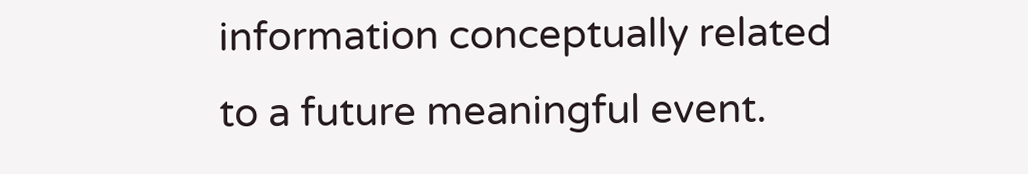information conceptually related to a future meaningful event.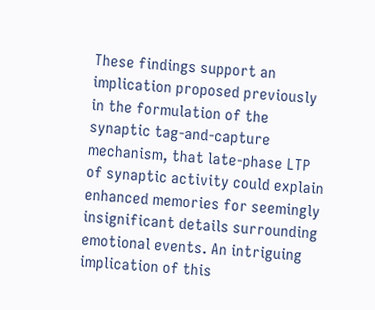These findings support an implication proposed previously in the formulation of the synaptic tag-and-capture mechanism, that late-phase LTP of synaptic activity could explain enhanced memories for seemingly insignificant details surrounding emotional events. An intriguing implication of this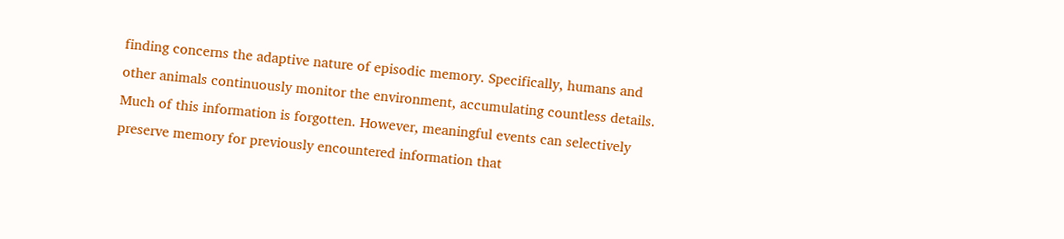finding concerns the adaptive nature of episodic memory. Specifically, humans and other animals continuously monitor the environment, accumulating countless details. Much of this information is forgotten. However, meaningful events can selectively preserve memory for previously encountered information that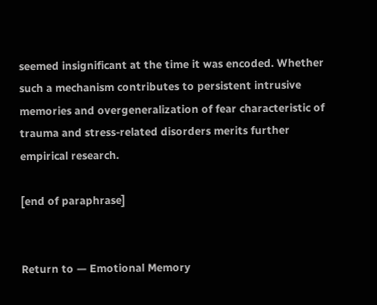seemed insignificant at the time it was encoded. Whether such a mechanism contributes to persistent intrusive memories and overgeneralization of fear characteristic of trauma and stress-related disorders merits further empirical research.

[end of paraphrase]


Return to — Emotional Memory